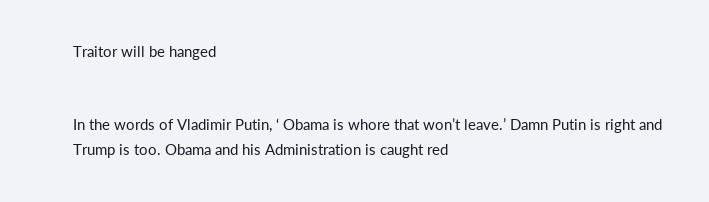Traitor will be hanged


In the words of Vladimir Putin, ‘ Obama is whore that won’t leave.’ Damn Putin is right and Trump is too. Obama and his Administration is caught red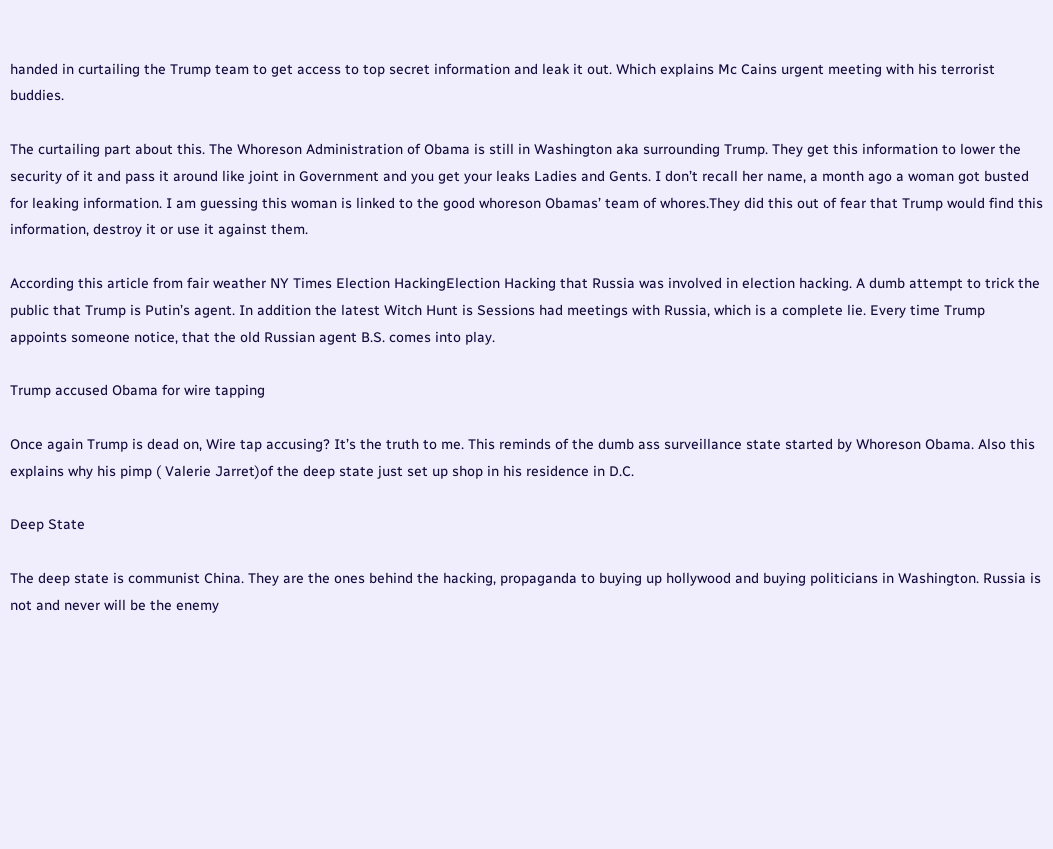handed in curtailing the Trump team to get access to top secret information and leak it out. Which explains Mc Cains urgent meeting with his terrorist buddies.

The curtailing part about this. The Whoreson Administration of Obama is still in Washington aka surrounding Trump. They get this information to lower the security of it and pass it around like joint in Government and you get your leaks Ladies and Gents. I don’t recall her name, a month ago a woman got busted for leaking information. I am guessing this woman is linked to the good whoreson Obamas’ team of whores.They did this out of fear that Trump would find this information, destroy it or use it against them.

According this article from fair weather NY Times Election HackingElection Hacking that Russia was involved in election hacking. A dumb attempt to trick the public that Trump is Putin’s agent. In addition the latest Witch Hunt is Sessions had meetings with Russia, which is a complete lie. Every time Trump appoints someone notice, that the old Russian agent B.S. comes into play.

Trump accused Obama for wire tapping

Once again Trump is dead on, Wire tap accusing? It’s the truth to me. This reminds of the dumb ass surveillance state started by Whoreson Obama. Also this explains why his pimp ( Valerie Jarret)of the deep state just set up shop in his residence in D.C.

Deep State

The deep state is communist China. They are the ones behind the hacking, propaganda to buying up hollywood and buying politicians in Washington. Russia is not and never will be the enemy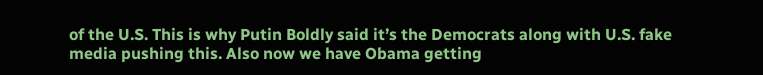of the U.S. This is why Putin Boldly said it’s the Democrats along with U.S. fake media pushing this. Also now we have Obama getting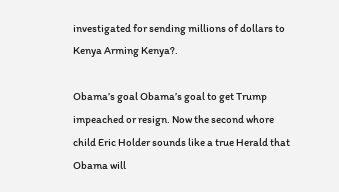investigated for sending millions of dollars to Kenya Arming Kenya?.

Obama’s goal Obama’s goal to get Trump impeached or resign. Now the second whore child Eric Holder sounds like a true Herald that Obama will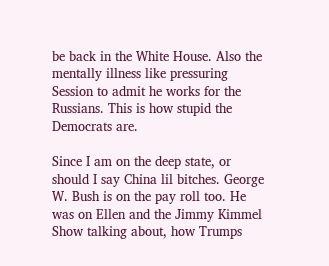be back in the White House. Also the mentally illness like pressuring Session to admit he works for the Russians. This is how stupid the Democrats are.

Since I am on the deep state, or should I say China lil bitches. George W. Bush is on the pay roll too. He was on Ellen and the Jimmy Kimmel Show talking about, how Trumps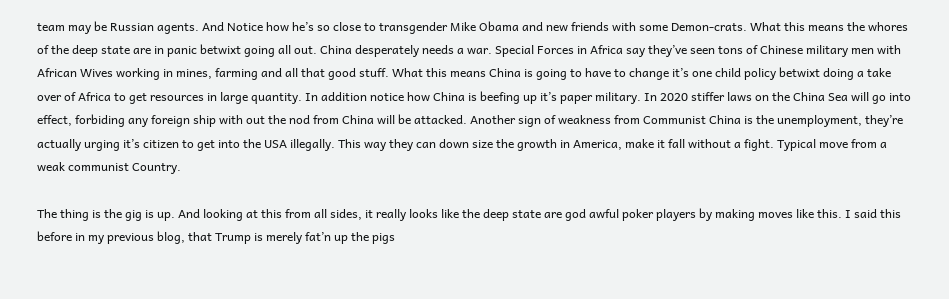team may be Russian agents. And Notice how he’s so close to transgender Mike Obama and new friends with some Demon-crats. What this means the whores of the deep state are in panic betwixt going all out. China desperately needs a war. Special Forces in Africa say they’ve seen tons of Chinese military men with African Wives working in mines, farming and all that good stuff. What this means China is going to have to change it’s one child policy betwixt doing a take over of Africa to get resources in large quantity. In addition notice how China is beefing up it’s paper military. In 2020 stiffer laws on the China Sea will go into effect, forbiding any foreign ship with out the nod from China will be attacked. Another sign of weakness from Communist China is the unemployment, they’re actually urging it’s citizen to get into the USA illegally. This way they can down size the growth in America, make it fall without a fight. Typical move from a weak communist Country.

The thing is the gig is up. And looking at this from all sides, it really looks like the deep state are god awful poker players by making moves like this. I said this before in my previous blog, that Trump is merely fat’n up the pigs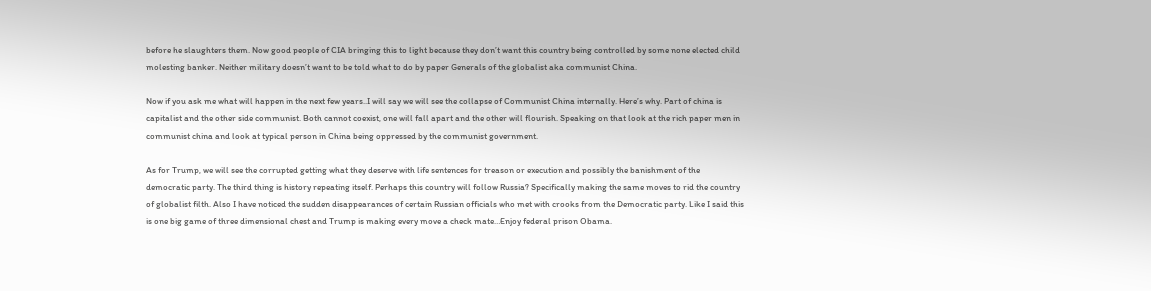before he slaughters them. Now good people of CIA bringing this to light because they don’t want this country being controlled by some none elected child molesting banker. Neither military doesn’t want to be told what to do by paper Generals of the globalist aka communist China.

Now if you ask me what will happen in the next few years..I will say we will see the collapse of Communist China internally. Here’s why. Part of china is capitalist and the other side communist. Both cannot coexist, one will fall apart and the other will flourish. Speaking on that look at the rich paper men in communist china and look at typical person in China being oppressed by the communist government.

As for Trump, we will see the corrupted getting what they deserve with life sentences for treason or execution and possibly the banishment of the democratic party. The third thing is history repeating itself. Perhaps this country will follow Russia? Specifically making the same moves to rid the country of globalist filth. Also I have noticed the sudden disappearances of certain Russian officials who met with crooks from the Democratic party. Like I said this is one big game of three dimensional chest and Trump is making every move a check mate…Enjoy federal prison Obama.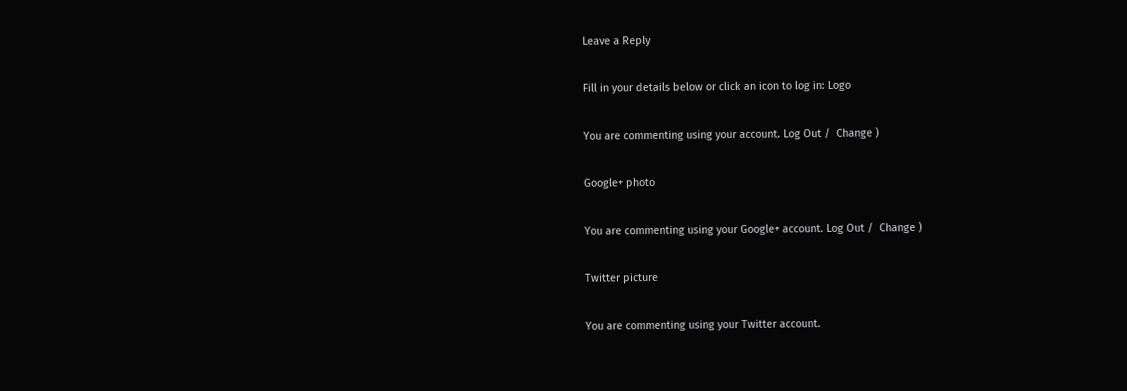Leave a Reply

Fill in your details below or click an icon to log in: Logo

You are commenting using your account. Log Out /  Change )

Google+ photo

You are commenting using your Google+ account. Log Out /  Change )

Twitter picture

You are commenting using your Twitter account.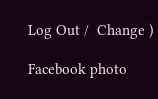Log Out /  Change )

Facebook photo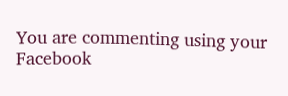You are commenting using your Facebook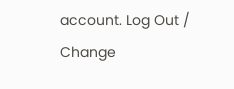account. Log Out /  Change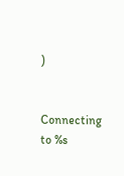)


Connecting to %s